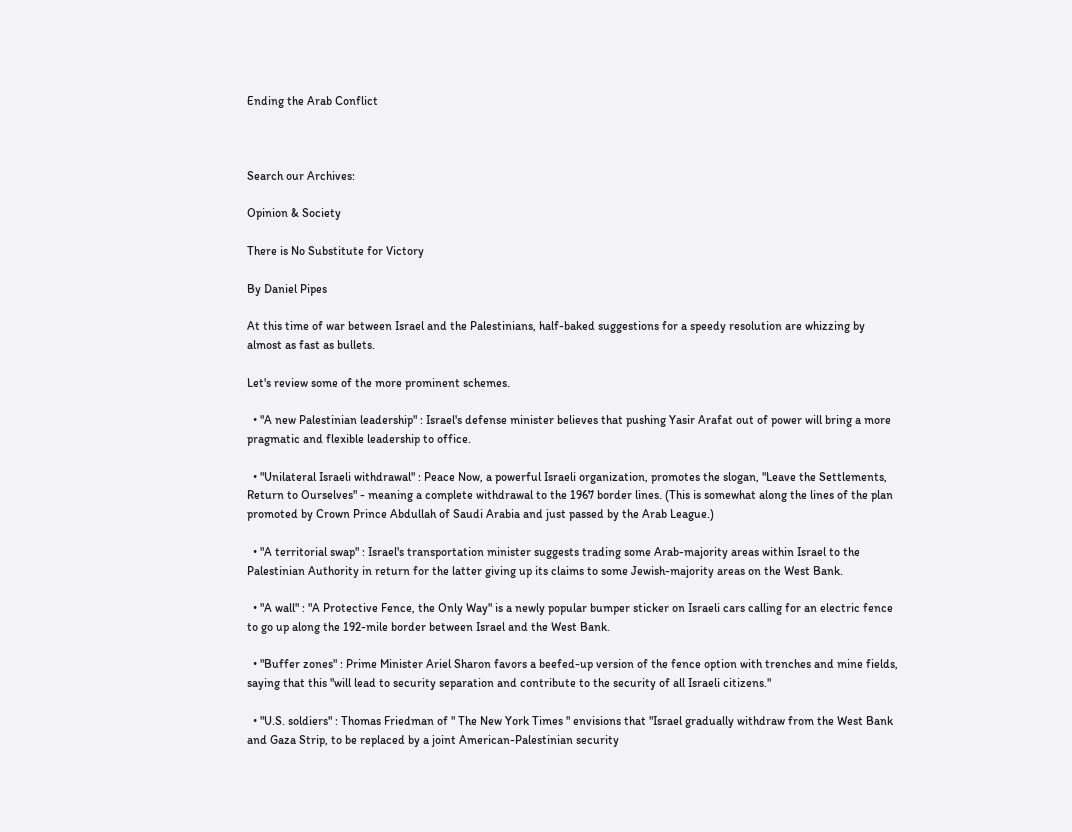Ending the Arab Conflict



Search our Archives:

Opinion & Society

There is No Substitute for Victory

By Daniel Pipes

At this time of war between Israel and the Palestinians, half-baked suggestions for a speedy resolution are whizzing by almost as fast as bullets.

Let's review some of the more prominent schemes.

  • "A new Palestinian leadership" : Israel's defense minister believes that pushing Yasir Arafat out of power will bring a more pragmatic and flexible leadership to office.

  • "Unilateral Israeli withdrawal" : Peace Now, a powerful Israeli organization, promotes the slogan, "Leave the Settlements, Return to Ourselves" - meaning a complete withdrawal to the 1967 border lines. (This is somewhat along the lines of the plan promoted by Crown Prince Abdullah of Saudi Arabia and just passed by the Arab League.)

  • "A territorial swap" : Israel's transportation minister suggests trading some Arab-majority areas within Israel to the Palestinian Authority in return for the latter giving up its claims to some Jewish-majority areas on the West Bank.

  • "A wall" : "A Protective Fence, the Only Way" is a newly popular bumper sticker on Israeli cars calling for an electric fence to go up along the 192-mile border between Israel and the West Bank.

  • "Buffer zones" : Prime Minister Ariel Sharon favors a beefed-up version of the fence option with trenches and mine fields, saying that this "will lead to security separation and contribute to the security of all Israeli citizens."

  • "U.S. soldiers" : Thomas Friedman of " The New York Times " envisions that "Israel gradually withdraw from the West Bank and Gaza Strip, to be replaced by a joint American-Palestinian security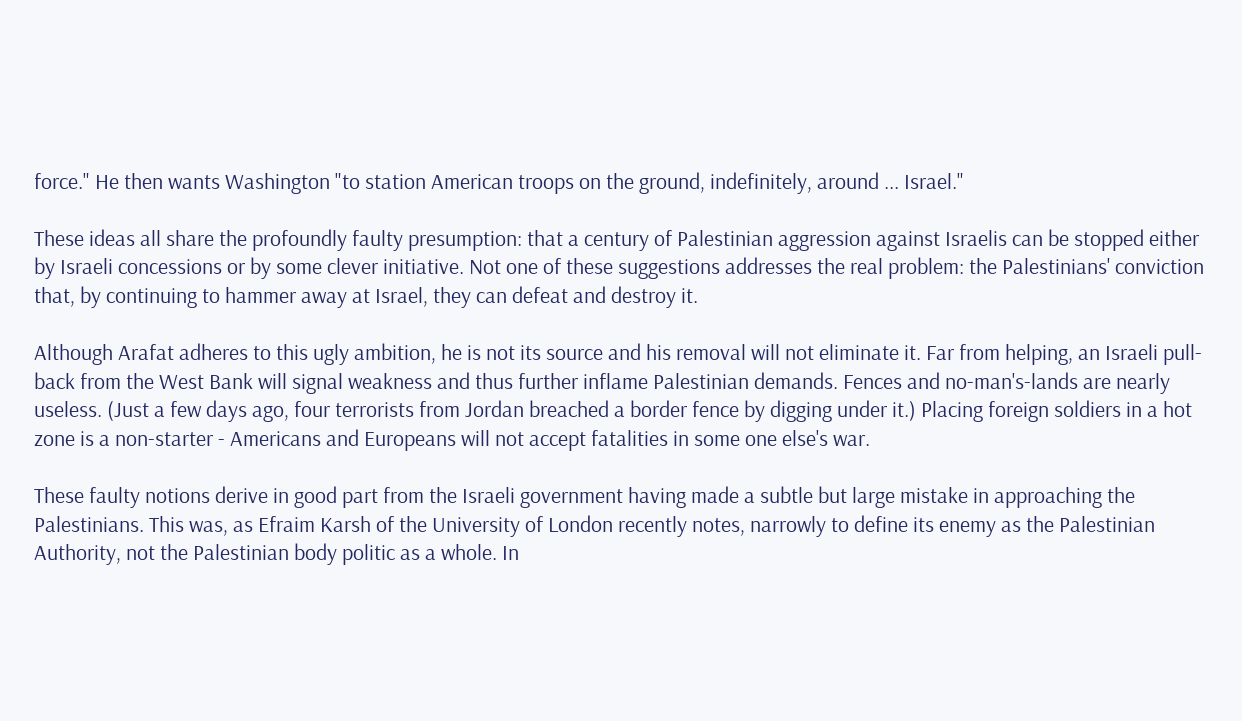force." He then wants Washington "to station American troops on the ground, indefinitely, around ... Israel."

These ideas all share the profoundly faulty presumption: that a century of Palestinian aggression against Israelis can be stopped either by Israeli concessions or by some clever initiative. Not one of these suggestions addresses the real problem: the Palestinians' conviction that, by continuing to hammer away at Israel, they can defeat and destroy it.

Although Arafat adheres to this ugly ambition, he is not its source and his removal will not eliminate it. Far from helping, an Israeli pull-back from the West Bank will signal weakness and thus further inflame Palestinian demands. Fences and no-man's-lands are nearly useless. (Just a few days ago, four terrorists from Jordan breached a border fence by digging under it.) Placing foreign soldiers in a hot zone is a non-starter - Americans and Europeans will not accept fatalities in some one else's war.

These faulty notions derive in good part from the Israeli government having made a subtle but large mistake in approaching the Palestinians. This was, as Efraim Karsh of the University of London recently notes, narrowly to define its enemy as the Palestinian Authority, not the Palestinian body politic as a whole. In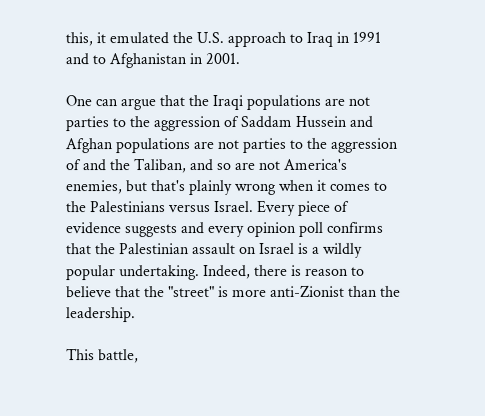this, it emulated the U.S. approach to Iraq in 1991 and to Afghanistan in 2001.

One can argue that the Iraqi populations are not parties to the aggression of Saddam Hussein and Afghan populations are not parties to the aggression of and the Taliban, and so are not America's enemies, but that's plainly wrong when it comes to the Palestinians versus Israel. Every piece of evidence suggests and every opinion poll confirms that the Palestinian assault on Israel is a wildly popular undertaking. Indeed, there is reason to believe that the "street" is more anti-Zionist than the leadership.

This battle,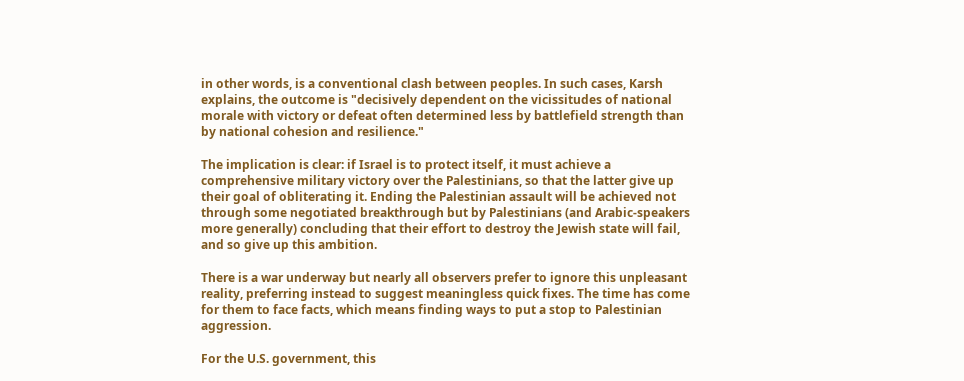in other words, is a conventional clash between peoples. In such cases, Karsh explains, the outcome is "decisively dependent on the vicissitudes of national morale with victory or defeat often determined less by battlefield strength than by national cohesion and resilience."

The implication is clear: if Israel is to protect itself, it must achieve a comprehensive military victory over the Palestinians, so that the latter give up their goal of obliterating it. Ending the Palestinian assault will be achieved not through some negotiated breakthrough but by Palestinians (and Arabic-speakers more generally) concluding that their effort to destroy the Jewish state will fail, and so give up this ambition.

There is a war underway but nearly all observers prefer to ignore this unpleasant reality, preferring instead to suggest meaningless quick fixes. The time has come for them to face facts, which means finding ways to put a stop to Palestinian aggression.

For the U.S. government, this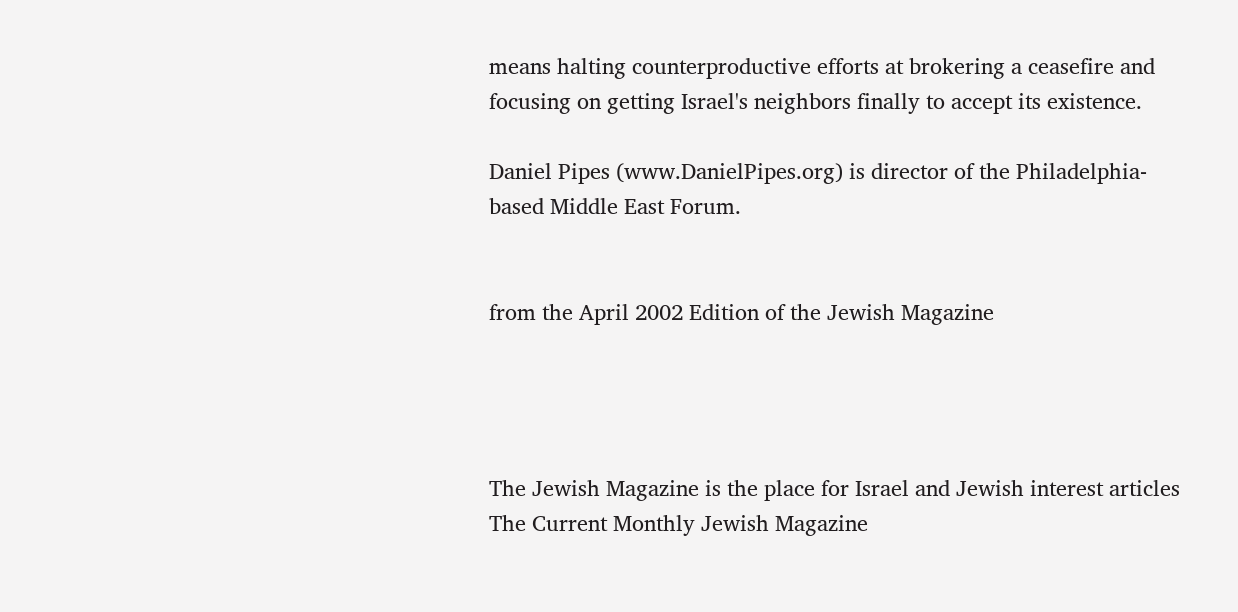means halting counterproductive efforts at brokering a ceasefire and focusing on getting Israel's neighbors finally to accept its existence.

Daniel Pipes (www.DanielPipes.org) is director of the Philadelphia-based Middle East Forum.


from the April 2002 Edition of the Jewish Magazine




The Jewish Magazine is the place for Israel and Jewish interest articles
The Current Monthly Jewish Magazine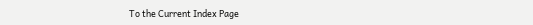To the Current Index Page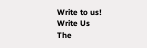Write to us!
Write Us
The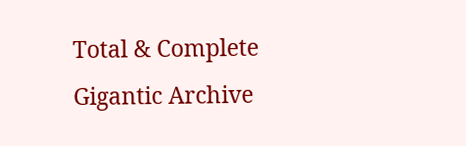Total & Complete Gigantic Archive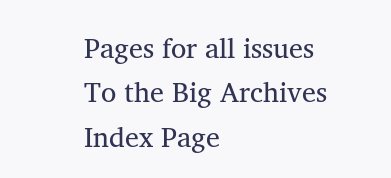Pages for all issues
To the Big Archives Index Page